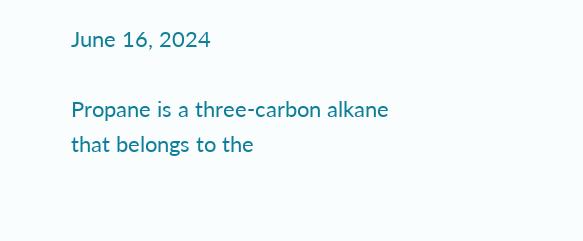June 16, 2024

Propane is a three-carbon alkane that belongs to the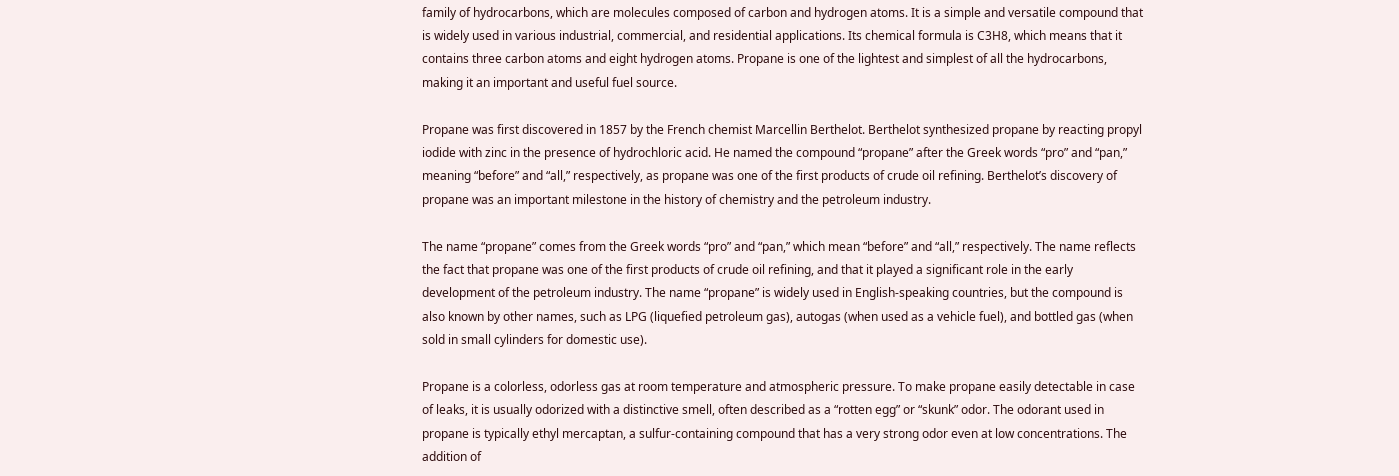family of hydrocarbons, which are molecules composed of carbon and hydrogen atoms. It is a simple and versatile compound that is widely used in various industrial, commercial, and residential applications. Its chemical formula is C3H8, which means that it contains three carbon atoms and eight hydrogen atoms. Propane is one of the lightest and simplest of all the hydrocarbons, making it an important and useful fuel source.

Propane was first discovered in 1857 by the French chemist Marcellin Berthelot. Berthelot synthesized propane by reacting propyl iodide with zinc in the presence of hydrochloric acid. He named the compound “propane” after the Greek words “pro” and “pan,” meaning “before” and “all,” respectively, as propane was one of the first products of crude oil refining. Berthelot’s discovery of propane was an important milestone in the history of chemistry and the petroleum industry.

The name “propane” comes from the Greek words “pro” and “pan,” which mean “before” and “all,” respectively. The name reflects the fact that propane was one of the first products of crude oil refining, and that it played a significant role in the early development of the petroleum industry. The name “propane” is widely used in English-speaking countries, but the compound is also known by other names, such as LPG (liquefied petroleum gas), autogas (when used as a vehicle fuel), and bottled gas (when sold in small cylinders for domestic use).

Propane is a colorless, odorless gas at room temperature and atmospheric pressure. To make propane easily detectable in case of leaks, it is usually odorized with a distinctive smell, often described as a “rotten egg” or “skunk” odor. The odorant used in propane is typically ethyl mercaptan, a sulfur-containing compound that has a very strong odor even at low concentrations. The addition of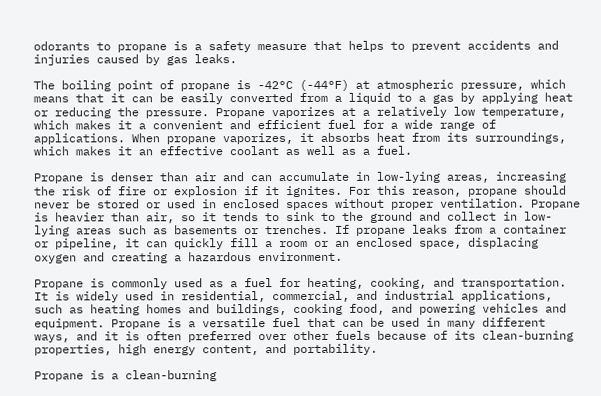odorants to propane is a safety measure that helps to prevent accidents and injuries caused by gas leaks.

The boiling point of propane is -42°C (-44°F) at atmospheric pressure, which means that it can be easily converted from a liquid to a gas by applying heat or reducing the pressure. Propane vaporizes at a relatively low temperature, which makes it a convenient and efficient fuel for a wide range of applications. When propane vaporizes, it absorbs heat from its surroundings, which makes it an effective coolant as well as a fuel.

Propane is denser than air and can accumulate in low-lying areas, increasing the risk of fire or explosion if it ignites. For this reason, propane should never be stored or used in enclosed spaces without proper ventilation. Propane is heavier than air, so it tends to sink to the ground and collect in low-lying areas such as basements or trenches. If propane leaks from a container or pipeline, it can quickly fill a room or an enclosed space, displacing oxygen and creating a hazardous environment.

Propane is commonly used as a fuel for heating, cooking, and transportation. It is widely used in residential, commercial, and industrial applications, such as heating homes and buildings, cooking food, and powering vehicles and equipment. Propane is a versatile fuel that can be used in many different ways, and it is often preferred over other fuels because of its clean-burning properties, high energy content, and portability.

Propane is a clean-burning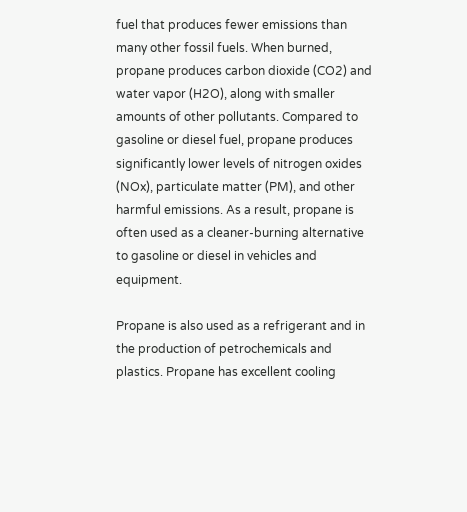fuel that produces fewer emissions than many other fossil fuels. When burned, propane produces carbon dioxide (CO2) and water vapor (H2O), along with smaller amounts of other pollutants. Compared to gasoline or diesel fuel, propane produces significantly lower levels of nitrogen oxides (NOx), particulate matter (PM), and other harmful emissions. As a result, propane is often used as a cleaner-burning alternative to gasoline or diesel in vehicles and equipment.

Propane is also used as a refrigerant and in the production of petrochemicals and plastics. Propane has excellent cooling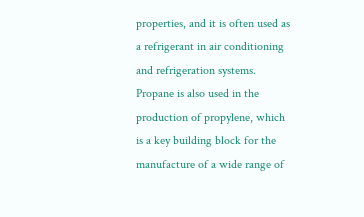properties, and it is often used as a refrigerant in air conditioning and refrigeration systems. Propane is also used in the production of propylene, which is a key building block for the manufacture of a wide range of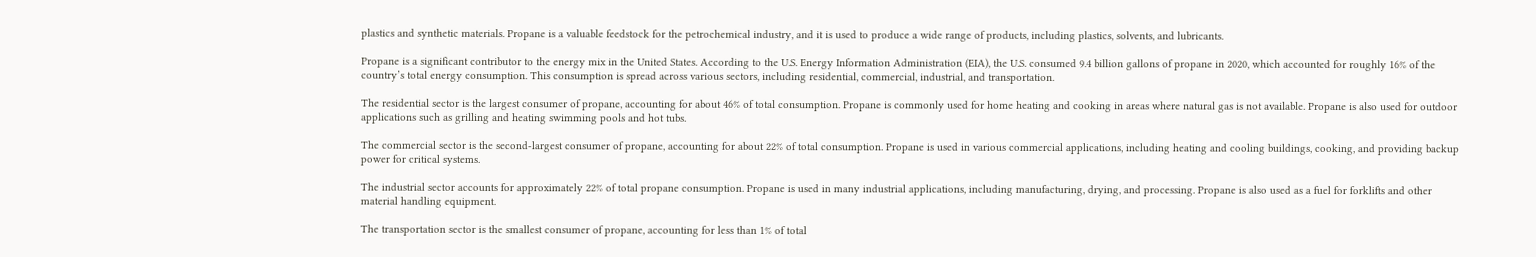plastics and synthetic materials. Propane is a valuable feedstock for the petrochemical industry, and it is used to produce a wide range of products, including plastics, solvents, and lubricants.

Propane is a significant contributor to the energy mix in the United States. According to the U.S. Energy Information Administration (EIA), the U.S. consumed 9.4 billion gallons of propane in 2020, which accounted for roughly 16% of the country’s total energy consumption. This consumption is spread across various sectors, including residential, commercial, industrial, and transportation.

The residential sector is the largest consumer of propane, accounting for about 46% of total consumption. Propane is commonly used for home heating and cooking in areas where natural gas is not available. Propane is also used for outdoor applications such as grilling and heating swimming pools and hot tubs.

The commercial sector is the second-largest consumer of propane, accounting for about 22% of total consumption. Propane is used in various commercial applications, including heating and cooling buildings, cooking, and providing backup power for critical systems.

The industrial sector accounts for approximately 22% of total propane consumption. Propane is used in many industrial applications, including manufacturing, drying, and processing. Propane is also used as a fuel for forklifts and other material handling equipment.

The transportation sector is the smallest consumer of propane, accounting for less than 1% of total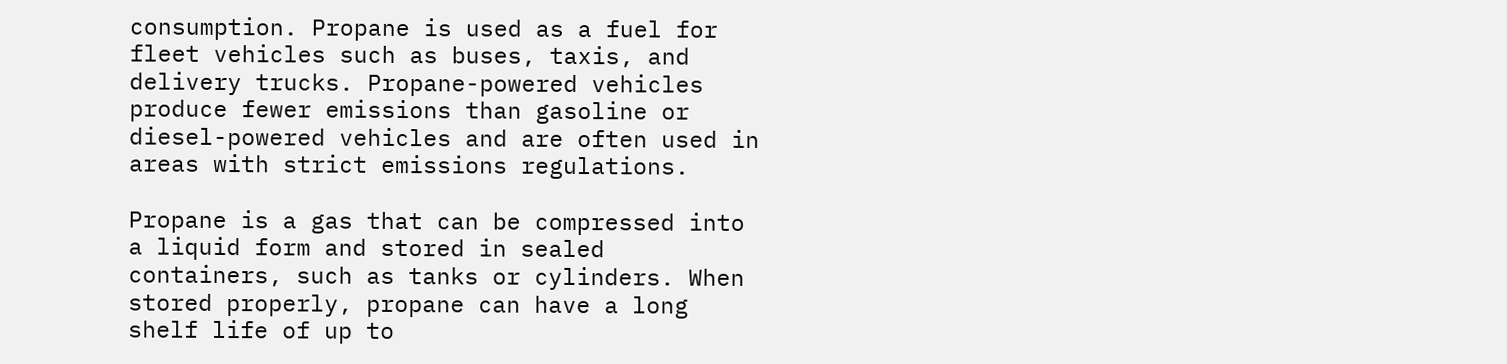consumption. Propane is used as a fuel for fleet vehicles such as buses, taxis, and delivery trucks. Propane-powered vehicles produce fewer emissions than gasoline or diesel-powered vehicles and are often used in areas with strict emissions regulations.

Propane is a gas that can be compressed into a liquid form and stored in sealed containers, such as tanks or cylinders. When stored properly, propane can have a long shelf life of up to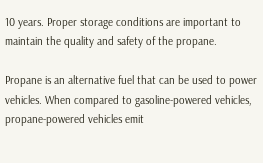10 years. Proper storage conditions are important to maintain the quality and safety of the propane.

Propane is an alternative fuel that can be used to power vehicles. When compared to gasoline-powered vehicles, propane-powered vehicles emit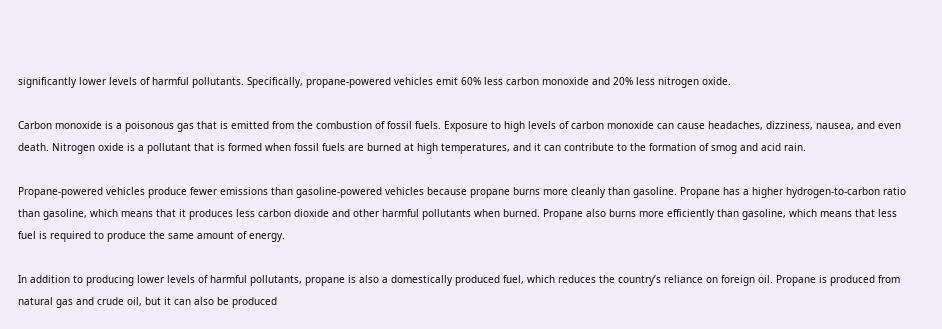significantly lower levels of harmful pollutants. Specifically, propane-powered vehicles emit 60% less carbon monoxide and 20% less nitrogen oxide.

Carbon monoxide is a poisonous gas that is emitted from the combustion of fossil fuels. Exposure to high levels of carbon monoxide can cause headaches, dizziness, nausea, and even death. Nitrogen oxide is a pollutant that is formed when fossil fuels are burned at high temperatures, and it can contribute to the formation of smog and acid rain.

Propane-powered vehicles produce fewer emissions than gasoline-powered vehicles because propane burns more cleanly than gasoline. Propane has a higher hydrogen-to-carbon ratio than gasoline, which means that it produces less carbon dioxide and other harmful pollutants when burned. Propane also burns more efficiently than gasoline, which means that less fuel is required to produce the same amount of energy.

In addition to producing lower levels of harmful pollutants, propane is also a domestically produced fuel, which reduces the country’s reliance on foreign oil. Propane is produced from natural gas and crude oil, but it can also be produced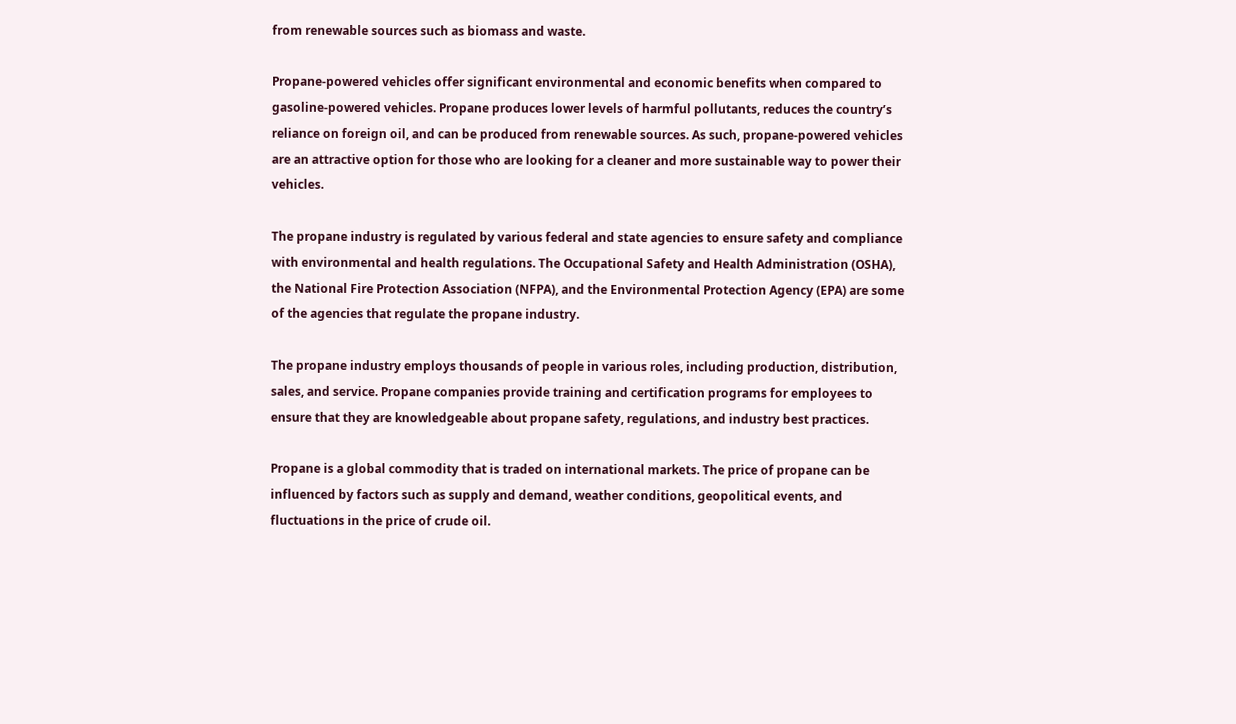from renewable sources such as biomass and waste.

Propane-powered vehicles offer significant environmental and economic benefits when compared to gasoline-powered vehicles. Propane produces lower levels of harmful pollutants, reduces the country’s reliance on foreign oil, and can be produced from renewable sources. As such, propane-powered vehicles are an attractive option for those who are looking for a cleaner and more sustainable way to power their vehicles.

The propane industry is regulated by various federal and state agencies to ensure safety and compliance with environmental and health regulations. The Occupational Safety and Health Administration (OSHA), the National Fire Protection Association (NFPA), and the Environmental Protection Agency (EPA) are some of the agencies that regulate the propane industry.

The propane industry employs thousands of people in various roles, including production, distribution, sales, and service. Propane companies provide training and certification programs for employees to ensure that they are knowledgeable about propane safety, regulations, and industry best practices.

Propane is a global commodity that is traded on international markets. The price of propane can be influenced by factors such as supply and demand, weather conditions, geopolitical events, and fluctuations in the price of crude oil.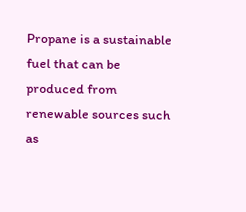Propane is a sustainable fuel that can be produced from renewable sources such as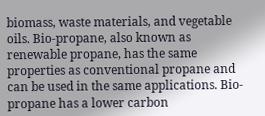biomass, waste materials, and vegetable oils. Bio-propane, also known as renewable propane, has the same properties as conventional propane and can be used in the same applications. Bio-propane has a lower carbon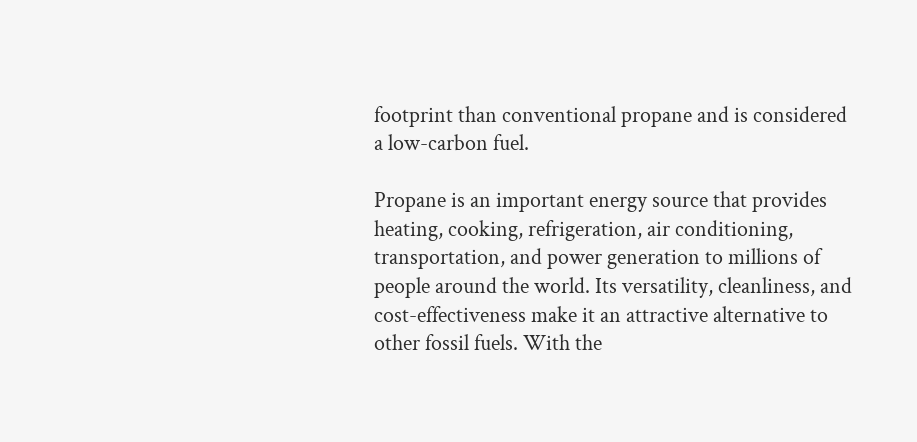footprint than conventional propane and is considered a low-carbon fuel.

Propane is an important energy source that provides heating, cooking, refrigeration, air conditioning, transportation, and power generation to millions of people around the world. Its versatility, cleanliness, and cost-effectiveness make it an attractive alternative to other fossil fuels. With the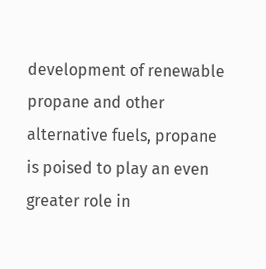development of renewable propane and other alternative fuels, propane is poised to play an even greater role in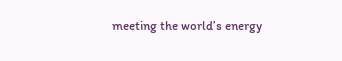meeting the world’s energy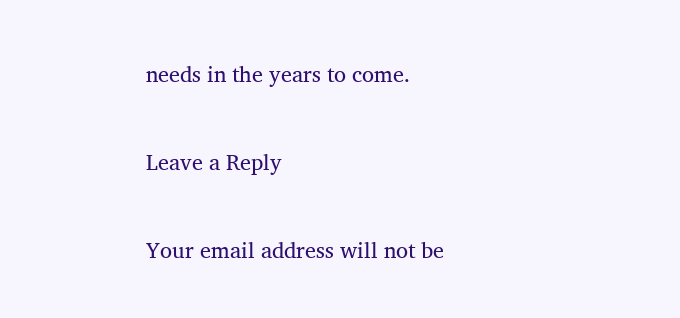needs in the years to come.

Leave a Reply

Your email address will not be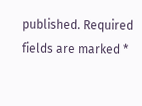published. Required fields are marked *